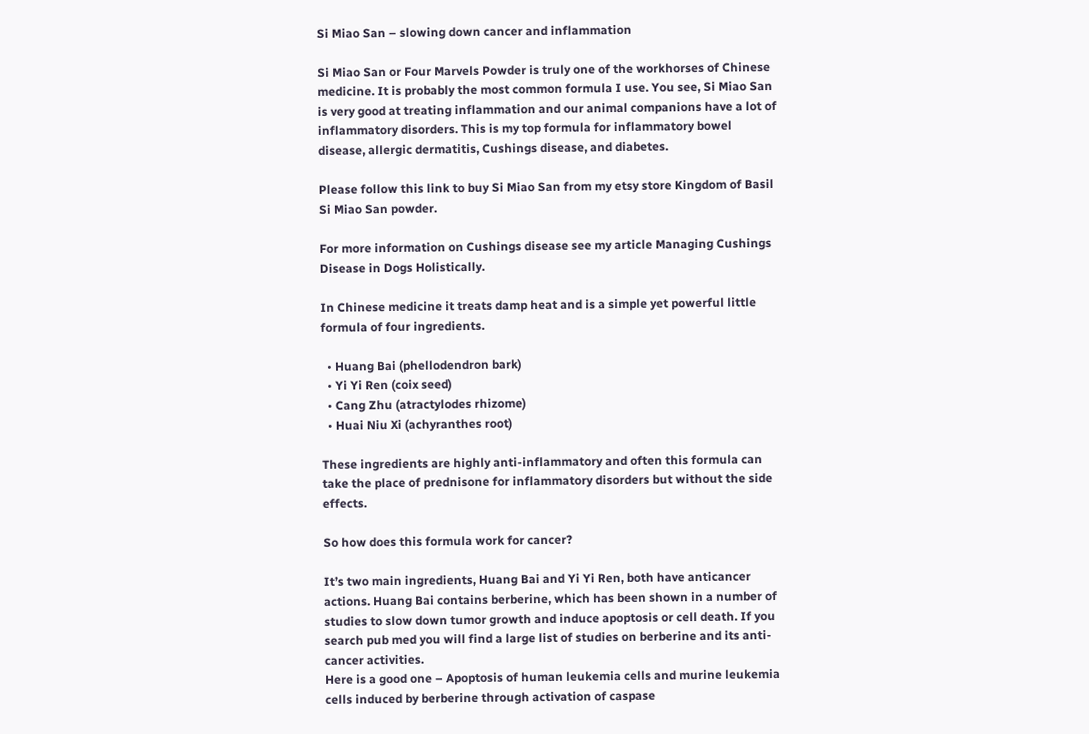Si Miao San – slowing down cancer and inflammation

Si Miao San or Four Marvels Powder is truly one of the workhorses of Chinese medicine. It is probably the most common formula I use. You see, Si Miao San is very good at treating inflammation and our animal companions have a lot of inflammatory disorders. This is my top formula for inflammatory bowel disease, allergic dermatitis, Cushings disease, and diabetes.

Please follow this link to buy Si Miao San from my etsy store Kingdom of Basil Si Miao San powder.

For more information on Cushings disease see my article Managing Cushings Disease in Dogs Holistically.

In Chinese medicine it treats damp heat and is a simple yet powerful little formula of four ingredients.

  • Huang Bai (phellodendron bark)
  • Yi Yi Ren (coix seed)
  • Cang Zhu (atractylodes rhizome)
  • Huai Niu Xi (achyranthes root)

These ingredients are highly anti-inflammatory and often this formula can take the place of prednisone for inflammatory disorders but without the side effects.

So how does this formula work for cancer?

It’s two main ingredients, Huang Bai and Yi Yi Ren, both have anticancer actions. Huang Bai contains berberine, which has been shown in a number of studies to slow down tumor growth and induce apoptosis or cell death. If you search pub med you will find a large list of studies on berberine and its anti-cancer activities.
Here is a good one – Apoptosis of human leukemia cells and murine leukemia cells induced by berberine through activation of caspase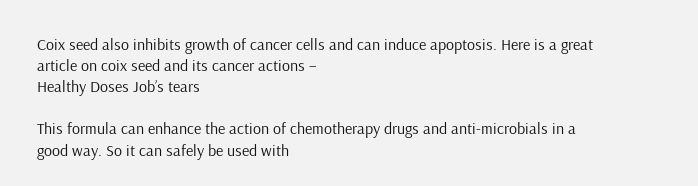Coix seed also inhibits growth of cancer cells and can induce apoptosis. Here is a great article on coix seed and its cancer actions –
Healthy Doses Job’s tears

This formula can enhance the action of chemotherapy drugs and anti-microbials in a good way. So it can safely be used with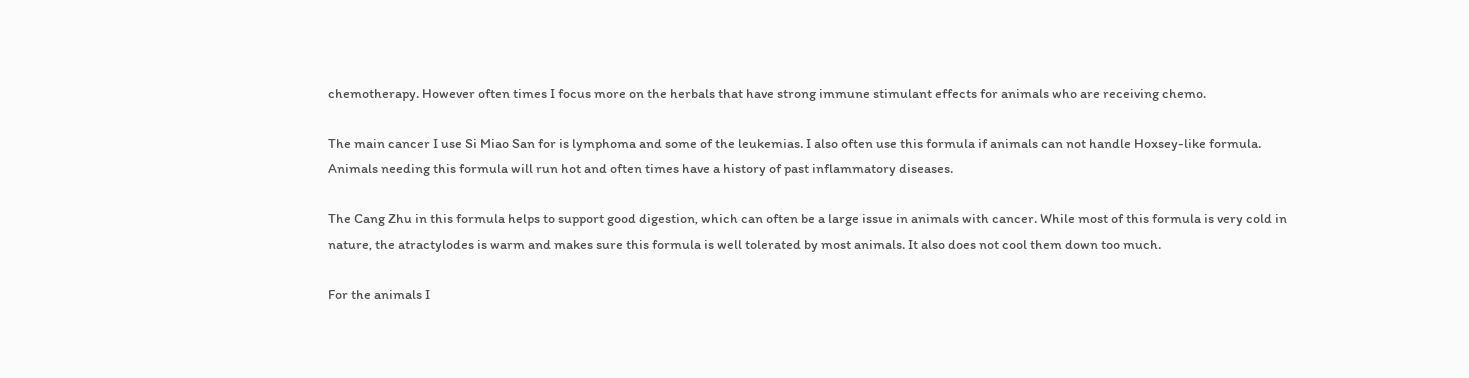chemotherapy. However often times I focus more on the herbals that have strong immune stimulant effects for animals who are receiving chemo.

The main cancer I use Si Miao San for is lymphoma and some of the leukemias. I also often use this formula if animals can not handle Hoxsey-like formula. Animals needing this formula will run hot and often times have a history of past inflammatory diseases.

The Cang Zhu in this formula helps to support good digestion, which can often be a large issue in animals with cancer. While most of this formula is very cold in nature, the atractylodes is warm and makes sure this formula is well tolerated by most animals. It also does not cool them down too much.

For the animals I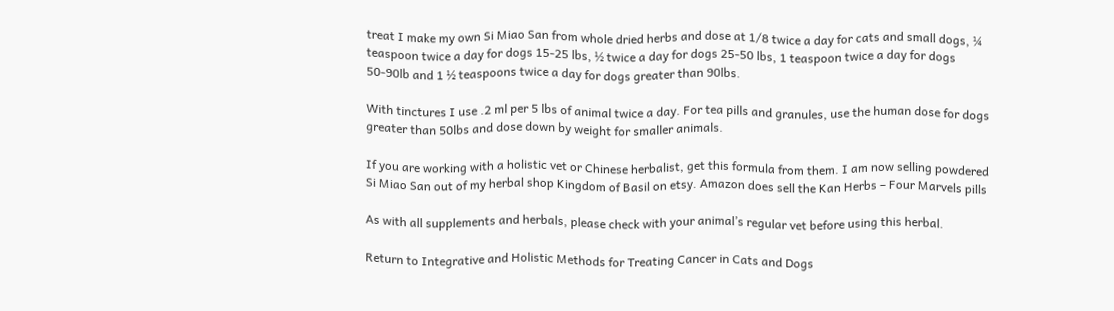treat I make my own Si Miao San from whole dried herbs and dose at 1/8 twice a day for cats and small dogs, ¼ teaspoon twice a day for dogs 15-25 lbs, ½ twice a day for dogs 25-50 lbs, 1 teaspoon twice a day for dogs 50-90lb and 1 ½ teaspoons twice a day for dogs greater than 90lbs.

With tinctures I use .2 ml per 5 lbs of animal twice a day. For tea pills and granules, use the human dose for dogs greater than 50lbs and dose down by weight for smaller animals.

If you are working with a holistic vet or Chinese herbalist, get this formula from them. I am now selling powdered Si Miao San out of my herbal shop Kingdom of Basil on etsy. Amazon does sell the Kan Herbs – Four Marvels pills

As with all supplements and herbals, please check with your animal’s regular vet before using this herbal.

Return to Integrative and Holistic Methods for Treating Cancer in Cats and Dogs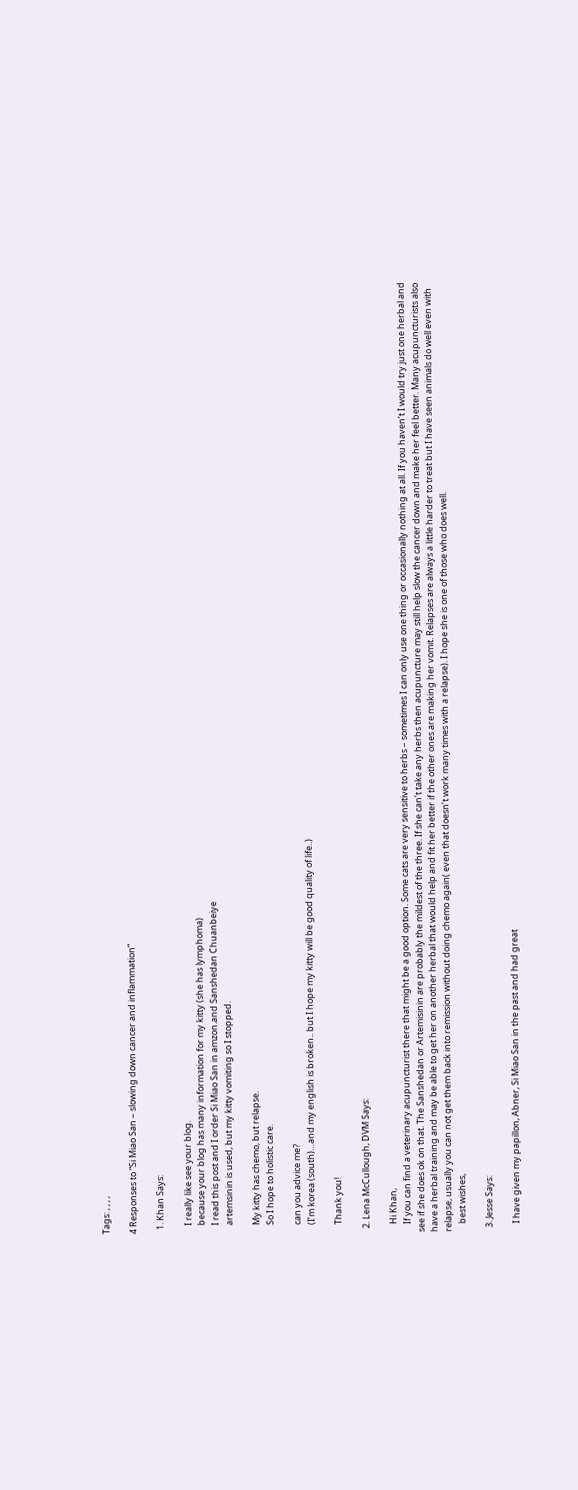Tags: , , , ,

4 Responses to “Si Miao San – slowing down cancer and inflammation”

  1. Khan Says:

    I really like see your blog.
    because your blog has many information for my kitty (she has lymphoma)
    I read this post and I order Si Miao San in amzon.and Sanshedan Chuanbeiye
    artemsinin is used, but my kitty vomiting so I stopped.

    My kitty has chemo, but relapse.
    So I hope to holistic care.

    can you advice me?
    (I’m korea (south)…and my english is broken.. but I hope my kitty will be good quality of life..)

    Thank you!

  2. Lena McCullough, DVM Says:

    Hi Khan,
    If you can find a veterinary acupuncturist there that might be a good option. Some cats are very sensitive to herbs – sometimes I can only use one thing or occasionally nothing at all. If you haven’t I would try just one herbal and see if she does ok on that. The Sanshedan or Artemisinin are probably the mildest of the three. If she can’t take any herbs then acupuncture may still help slow the cancer down and make her feel better. Many acupuncturists also have a herbal training and may be able to get her on another herbal that would help and fit her better if the other ones are making her vomit. Relapses are always a little harder to treat but I have seen animals do well even with relapse, usually you can not get them back into remission without doing chemo again( even that doesn’t work many times with a relapse). I hope she is one of those who does well.
    best wishes,

  3. Jesse Says:

    I have given my papillon, Abner, Si Miao San in the past and had great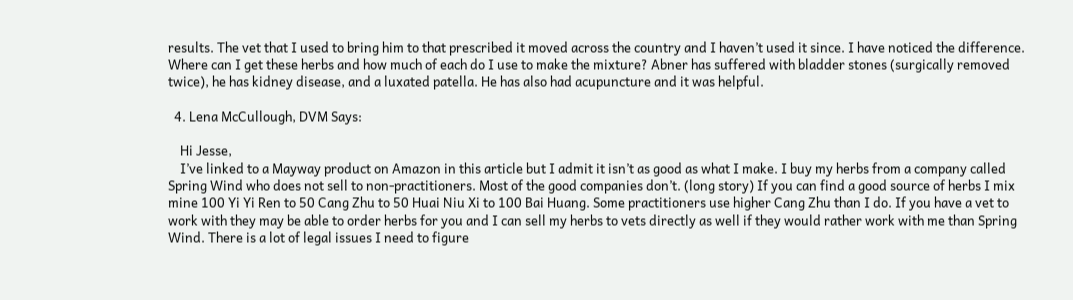results. The vet that I used to bring him to that prescribed it moved across the country and I haven’t used it since. I have noticed the difference. Where can I get these herbs and how much of each do I use to make the mixture? Abner has suffered with bladder stones (surgically removed twice), he has kidney disease, and a luxated patella. He has also had acupuncture and it was helpful.

  4. Lena McCullough, DVM Says:

    Hi Jesse,
    I’ve linked to a Mayway product on Amazon in this article but I admit it isn’t as good as what I make. I buy my herbs from a company called Spring Wind who does not sell to non-practitioners. Most of the good companies don’t. (long story) If you can find a good source of herbs I mix mine 100 Yi Yi Ren to 50 Cang Zhu to 50 Huai Niu Xi to 100 Bai Huang. Some practitioners use higher Cang Zhu than I do. If you have a vet to work with they may be able to order herbs for you and I can sell my herbs to vets directly as well if they would rather work with me than Spring Wind. There is a lot of legal issues I need to figure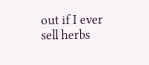out if I ever sell herbs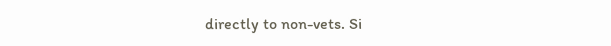directly to non-vets. Si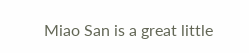Miao San is a great little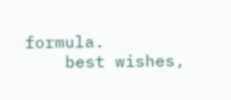formula.
    best wishes,